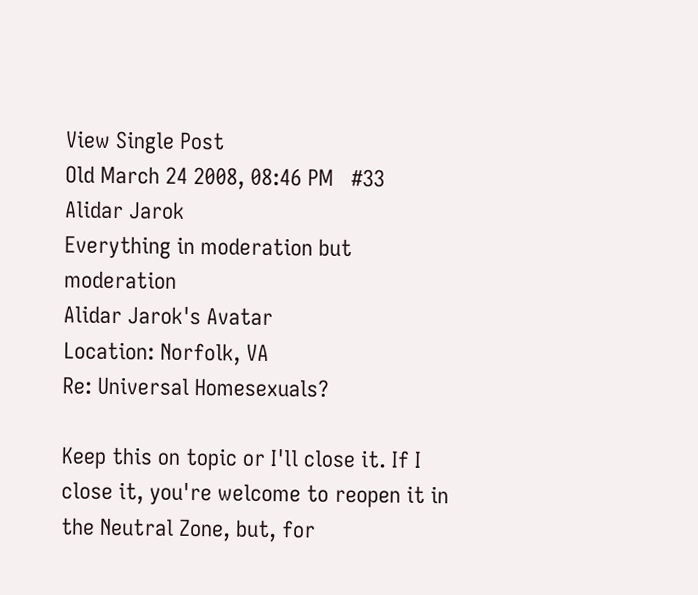View Single Post
Old March 24 2008, 08:46 PM   #33
Alidar Jarok
Everything in moderation but moderation
Alidar Jarok's Avatar
Location: Norfolk, VA
Re: Universal Homesexuals?

Keep this on topic or I'll close it. If I close it, you're welcome to reopen it in the Neutral Zone, but, for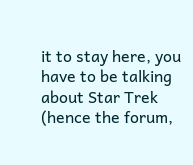it to stay here, you have to be talking about Star Trek (hence the forum,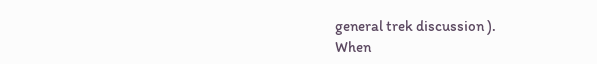general trek discussion ).
When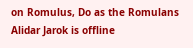on Romulus, Do as the Romulans
Alidar Jarok is offline